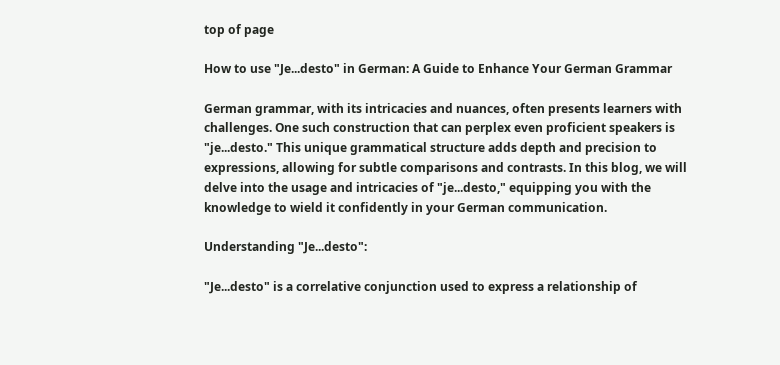top of page

How to use "Je...desto" in German: A Guide to Enhance Your German Grammar

German grammar, with its intricacies and nuances, often presents learners with challenges. One such construction that can perplex even proficient speakers is "je...desto." This unique grammatical structure adds depth and precision to expressions, allowing for subtle comparisons and contrasts. In this blog, we will delve into the usage and intricacies of "je...desto," equipping you with the knowledge to wield it confidently in your German communication.

Understanding "Je...desto":

"Je...desto" is a correlative conjunction used to express a relationship of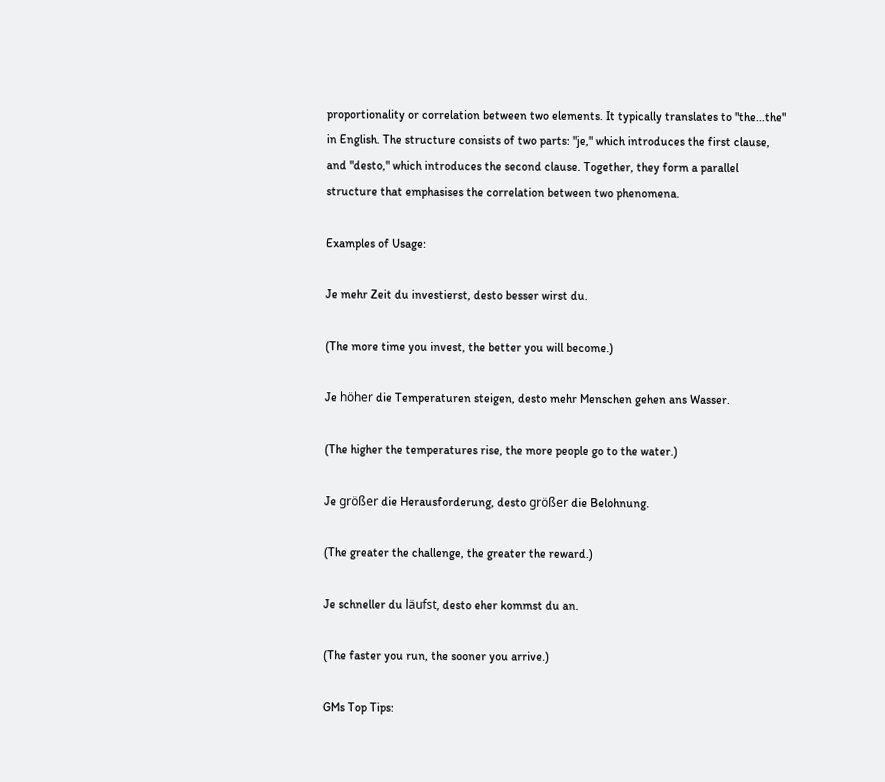proportionality or correlation between two elements. It typically translates to "the...the" in English. The structure consists of two parts: "je," which introduces the first clause, and "desto," which introduces the second clause. Together, they form a parallel structure that emphasises the correlation between two phenomena.

Examples of Usage:

Je mehr Zeit du investierst, desto besser wirst du.

(The more time you invest, the better you will become.)

Je höher die Temperaturen steigen, desto mehr Menschen gehen ans Wasser.

(The higher the temperatures rise, the more people go to the water.)

Je größer die Herausforderung, desto größer die Belohnung.

(The greater the challenge, the greater the reward.)

Je schneller du läufst, desto eher kommst du an.

(The faster you run, the sooner you arrive.)

GMs Top Tips: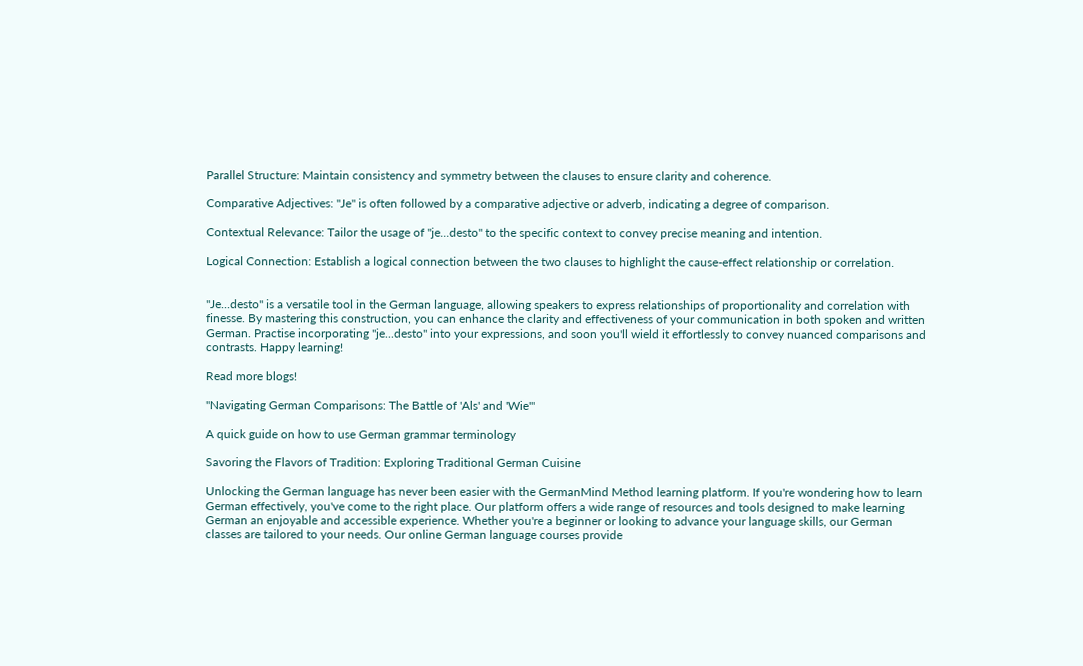Parallel Structure: Maintain consistency and symmetry between the clauses to ensure clarity and coherence.

Comparative Adjectives: "Je" is often followed by a comparative adjective or adverb, indicating a degree of comparison.

Contextual Relevance: Tailor the usage of "je...desto" to the specific context to convey precise meaning and intention.

Logical Connection: Establish a logical connection between the two clauses to highlight the cause-effect relationship or correlation.


"Je...desto" is a versatile tool in the German language, allowing speakers to express relationships of proportionality and correlation with finesse. By mastering this construction, you can enhance the clarity and effectiveness of your communication in both spoken and written German. Practise incorporating "je...desto" into your expressions, and soon you'll wield it effortlessly to convey nuanced comparisons and contrasts. Happy learning!

Read more blogs!

"Navigating German Comparisons: The Battle of 'Als' and 'Wie'"

A quick guide on how to use German grammar terminology

Savoring the Flavors of Tradition: Exploring Traditional German Cuisine

Unlocking the German language has never been easier with the GermanMind Method learning platform. If you're wondering how to learn German effectively, you've come to the right place. Our platform offers a wide range of resources and tools designed to make learning German an enjoyable and accessible experience. Whether you're a beginner or looking to advance your language skills, our German classes are tailored to your needs. Our online German language courses provide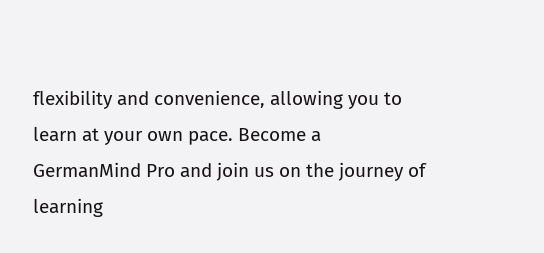flexibility and convenience, allowing you to learn at your own pace. Become a GermanMind Pro and join us on the journey of learning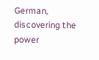German, discovering the power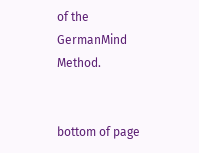of the GermanMind Method.


bottom of page